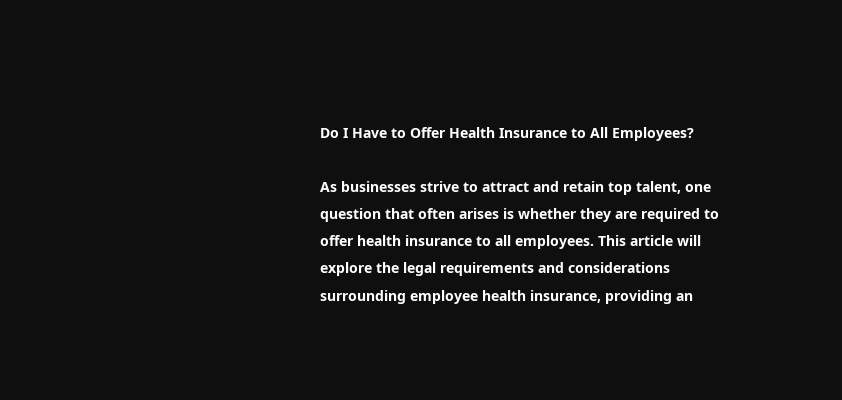Do I Have to Offer Health Insurance to All Employees?

As businesses strive to attract and retain top talent, one question that often arises is whether they are required to offer health insurance to all employees. This article will explore the legal requirements and considerations surrounding employee health insurance, providing an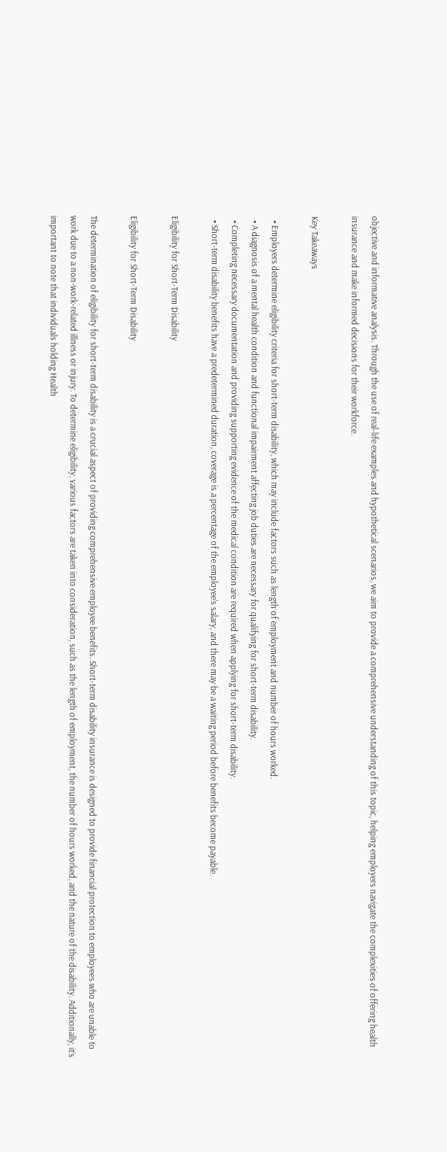objective and informative analysis. Through the use of real-life examples and hypothetical scenarios, we aim to provide a comprehensive understanding of this topic, helping employers navigate the complexities of offering health insurance and make informed decisions for their workforce.

Key Takeaways

  • Employers determine eligibility criteria for short-term disability, which may include factors such as length of employment and number of hours worked.
  • A diagnosis of a mental health condition and functional impairment affecting job duties are necessary for qualifying for short-term disability.
  • Completing necessary documentation and providing supporting evidence of the medical condition are required when applying for short-term disability.
  • Short-term disability benefits have a predetermined duration, coverage is a percentage of the employee’s salary, and there may be a waiting period before benefits become payable.

Eligibility for Short-Term Disability

Eligibility for Short-Term Disability

The determination of eligibility for short-term disability is a crucial aspect of providing comprehensive employee benefits. Short-term disability insurance is designed to provide financial protection to employees who are unable to work due to a non-work-related illness or injury. To determine eligibility, various factors are taken into consideration, such as the length of employment, the number of hours worked, and the nature of the disability. Additionally, it’s important to note that individuals holding Health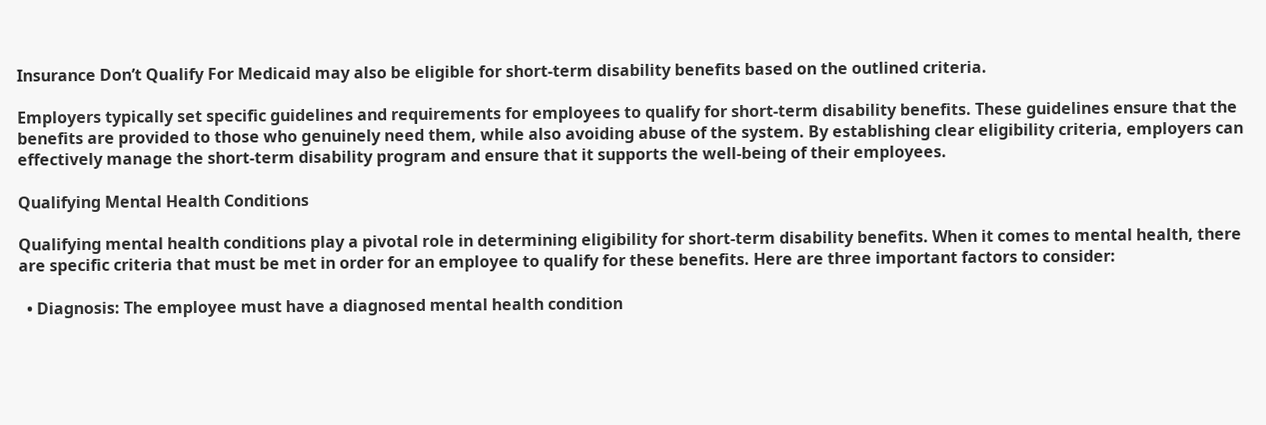Insurance Don’t Qualify For Medicaid may also be eligible for short-term disability benefits based on the outlined criteria.

Employers typically set specific guidelines and requirements for employees to qualify for short-term disability benefits. These guidelines ensure that the benefits are provided to those who genuinely need them, while also avoiding abuse of the system. By establishing clear eligibility criteria, employers can effectively manage the short-term disability program and ensure that it supports the well-being of their employees.

Qualifying Mental Health Conditions

Qualifying mental health conditions play a pivotal role in determining eligibility for short-term disability benefits. When it comes to mental health, there are specific criteria that must be met in order for an employee to qualify for these benefits. Here are three important factors to consider:

  • Diagnosis: The employee must have a diagnosed mental health condition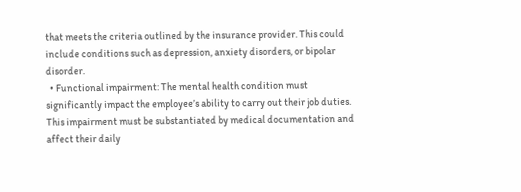that meets the criteria outlined by the insurance provider. This could include conditions such as depression, anxiety disorders, or bipolar disorder.
  • Functional impairment: The mental health condition must significantly impact the employee’s ability to carry out their job duties. This impairment must be substantiated by medical documentation and affect their daily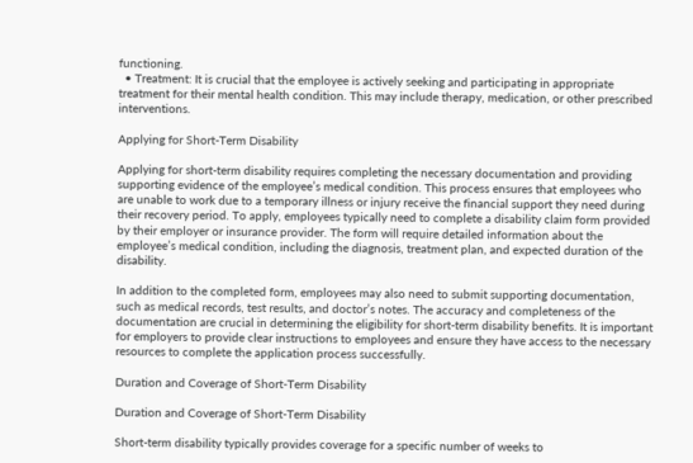functioning.
  • Treatment: It is crucial that the employee is actively seeking and participating in appropriate treatment for their mental health condition. This may include therapy, medication, or other prescribed interventions.

Applying for Short-Term Disability

Applying for short-term disability requires completing the necessary documentation and providing supporting evidence of the employee’s medical condition. This process ensures that employees who are unable to work due to a temporary illness or injury receive the financial support they need during their recovery period. To apply, employees typically need to complete a disability claim form provided by their employer or insurance provider. The form will require detailed information about the employee’s medical condition, including the diagnosis, treatment plan, and expected duration of the disability.

In addition to the completed form, employees may also need to submit supporting documentation, such as medical records, test results, and doctor’s notes. The accuracy and completeness of the documentation are crucial in determining the eligibility for short-term disability benefits. It is important for employers to provide clear instructions to employees and ensure they have access to the necessary resources to complete the application process successfully.

Duration and Coverage of Short-Term Disability

Duration and Coverage of Short-Term Disability

Short-term disability typically provides coverage for a specific number of weeks to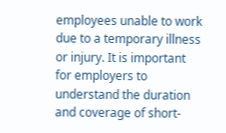employees unable to work due to a temporary illness or injury. It is important for employers to understand the duration and coverage of short-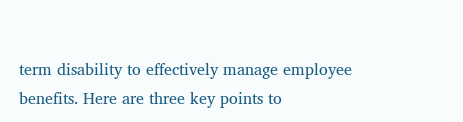term disability to effectively manage employee benefits. Here are three key points to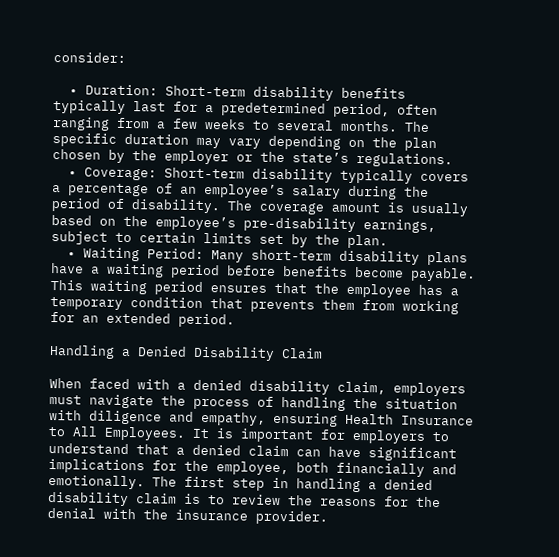consider:

  • Duration: Short-term disability benefits typically last for a predetermined period, often ranging from a few weeks to several months. The specific duration may vary depending on the plan chosen by the employer or the state’s regulations.
  • Coverage: Short-term disability typically covers a percentage of an employee’s salary during the period of disability. The coverage amount is usually based on the employee’s pre-disability earnings, subject to certain limits set by the plan.
  • Waiting Period: Many short-term disability plans have a waiting period before benefits become payable. This waiting period ensures that the employee has a temporary condition that prevents them from working for an extended period.

Handling a Denied Disability Claim

When faced with a denied disability claim, employers must navigate the process of handling the situation with diligence and empathy, ensuring Health Insurance to All Employees. It is important for employers to understand that a denied claim can have significant implications for the employee, both financially and emotionally. The first step in handling a denied disability claim is to review the reasons for the denial with the insurance provider.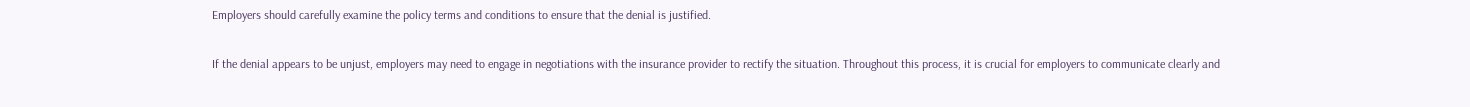Employers should carefully examine the policy terms and conditions to ensure that the denial is justified.

If the denial appears to be unjust, employers may need to engage in negotiations with the insurance provider to rectify the situation. Throughout this process, it is crucial for employers to communicate clearly and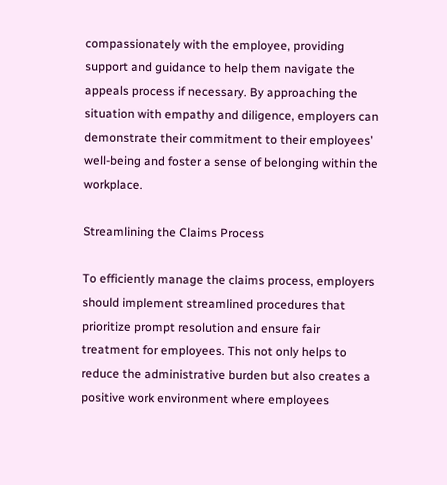compassionately with the employee, providing support and guidance to help them navigate the appeals process if necessary. By approaching the situation with empathy and diligence, employers can demonstrate their commitment to their employees’ well-being and foster a sense of belonging within the workplace.

Streamlining the Claims Process

To efficiently manage the claims process, employers should implement streamlined procedures that prioritize prompt resolution and ensure fair treatment for employees. This not only helps to reduce the administrative burden but also creates a positive work environment where employees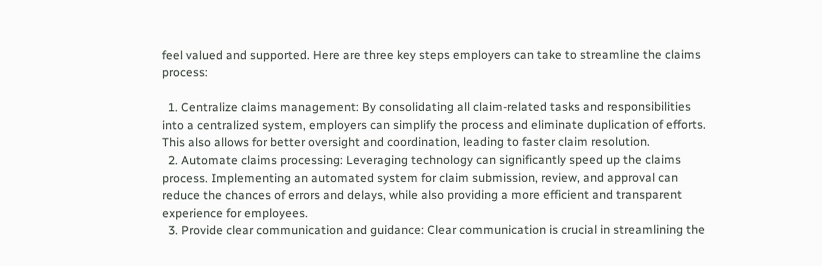feel valued and supported. Here are three key steps employers can take to streamline the claims process:

  1. Centralize claims management: By consolidating all claim-related tasks and responsibilities into a centralized system, employers can simplify the process and eliminate duplication of efforts. This also allows for better oversight and coordination, leading to faster claim resolution.
  2. Automate claims processing: Leveraging technology can significantly speed up the claims process. Implementing an automated system for claim submission, review, and approval can reduce the chances of errors and delays, while also providing a more efficient and transparent experience for employees.
  3. Provide clear communication and guidance: Clear communication is crucial in streamlining the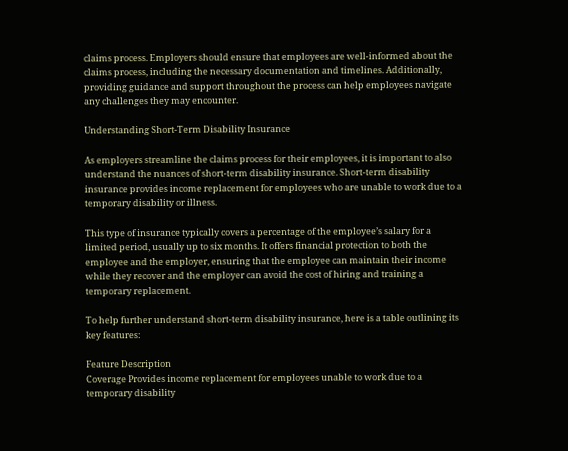claims process. Employers should ensure that employees are well-informed about the claims process, including the necessary documentation and timelines. Additionally, providing guidance and support throughout the process can help employees navigate any challenges they may encounter.

Understanding Short-Term Disability Insurance

As employers streamline the claims process for their employees, it is important to also understand the nuances of short-term disability insurance. Short-term disability insurance provides income replacement for employees who are unable to work due to a temporary disability or illness.

This type of insurance typically covers a percentage of the employee’s salary for a limited period, usually up to six months. It offers financial protection to both the employee and the employer, ensuring that the employee can maintain their income while they recover and the employer can avoid the cost of hiring and training a temporary replacement.

To help further understand short-term disability insurance, here is a table outlining its key features:

Feature Description
Coverage Provides income replacement for employees unable to work due to a temporary disability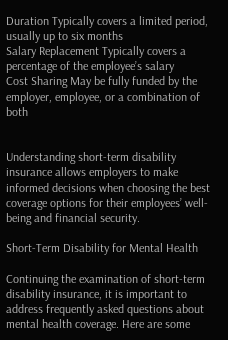Duration Typically covers a limited period, usually up to six months
Salary Replacement Typically covers a percentage of the employee’s salary
Cost Sharing May be fully funded by the employer, employee, or a combination of both


Understanding short-term disability insurance allows employers to make informed decisions when choosing the best coverage options for their employees’ well-being and financial security.

Short-Term Disability for Mental Health

Continuing the examination of short-term disability insurance, it is important to address frequently asked questions about mental health coverage. Here are some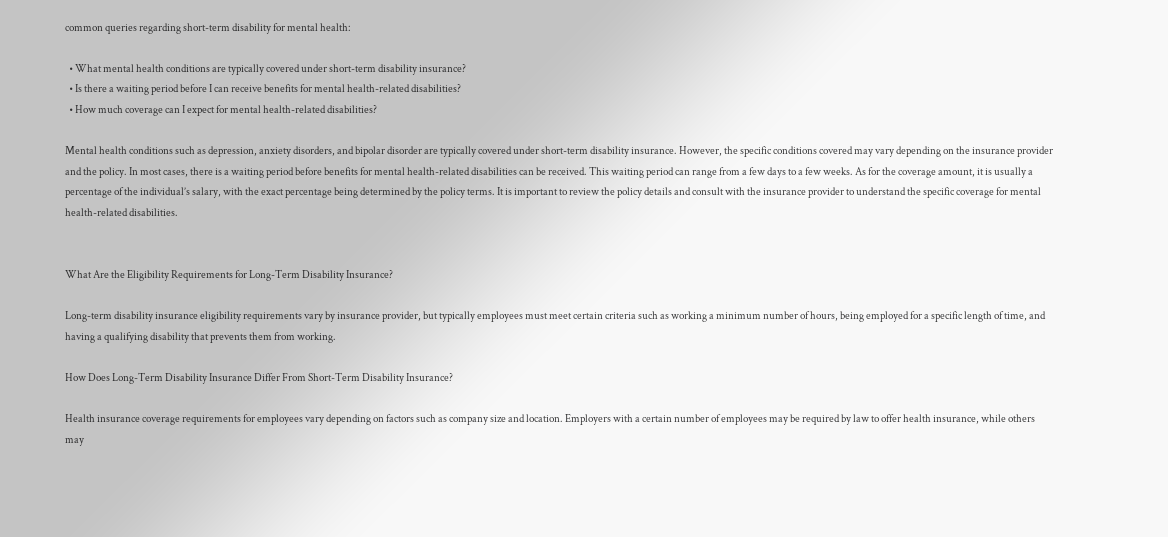common queries regarding short-term disability for mental health:

  • What mental health conditions are typically covered under short-term disability insurance?
  • Is there a waiting period before I can receive benefits for mental health-related disabilities?
  • How much coverage can I expect for mental health-related disabilities?

Mental health conditions such as depression, anxiety disorders, and bipolar disorder are typically covered under short-term disability insurance. However, the specific conditions covered may vary depending on the insurance provider and the policy. In most cases, there is a waiting period before benefits for mental health-related disabilities can be received. This waiting period can range from a few days to a few weeks. As for the coverage amount, it is usually a percentage of the individual’s salary, with the exact percentage being determined by the policy terms. It is important to review the policy details and consult with the insurance provider to understand the specific coverage for mental health-related disabilities.


What Are the Eligibility Requirements for Long-Term Disability Insurance?

Long-term disability insurance eligibility requirements vary by insurance provider, but typically employees must meet certain criteria such as working a minimum number of hours, being employed for a specific length of time, and having a qualifying disability that prevents them from working.

How Does Long-Term Disability Insurance Differ From Short-Term Disability Insurance?

Health insurance coverage requirements for employees vary depending on factors such as company size and location. Employers with a certain number of employees may be required by law to offer health insurance, while others may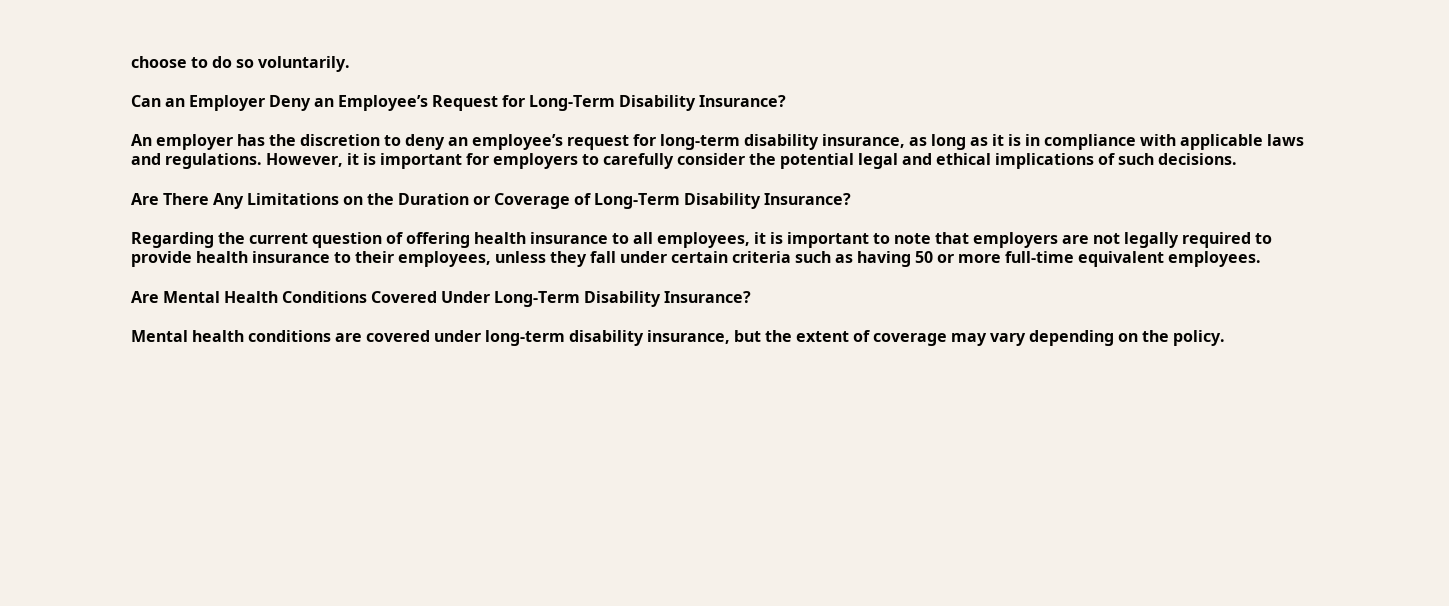choose to do so voluntarily.

Can an Employer Deny an Employee’s Request for Long-Term Disability Insurance?

An employer has the discretion to deny an employee’s request for long-term disability insurance, as long as it is in compliance with applicable laws and regulations. However, it is important for employers to carefully consider the potential legal and ethical implications of such decisions.

Are There Any Limitations on the Duration or Coverage of Long-Term Disability Insurance?

Regarding the current question of offering health insurance to all employees, it is important to note that employers are not legally required to provide health insurance to their employees, unless they fall under certain criteria such as having 50 or more full-time equivalent employees.

Are Mental Health Conditions Covered Under Long-Term Disability Insurance?

Mental health conditions are covered under long-term disability insurance, but the extent of coverage may vary depending on the policy.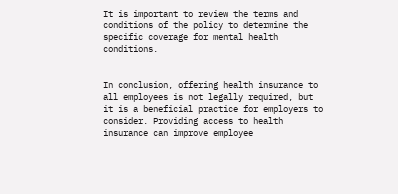It is important to review the terms and conditions of the policy to determine the specific coverage for mental health conditions.


In conclusion, offering health insurance to all employees is not legally required, but it is a beneficial practice for employers to consider. Providing access to health insurance can improve employee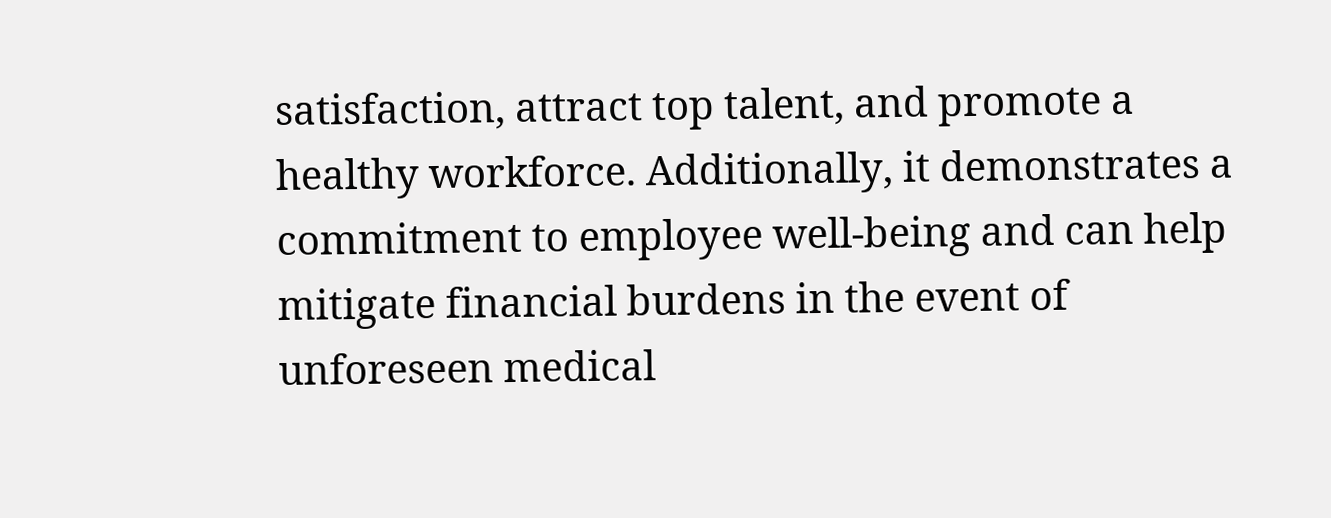satisfaction, attract top talent, and promote a healthy workforce. Additionally, it demonstrates a commitment to employee well-being and can help mitigate financial burdens in the event of unforeseen medical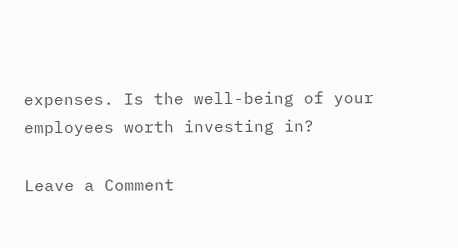expenses. Is the well-being of your employees worth investing in?

Leave a Comment